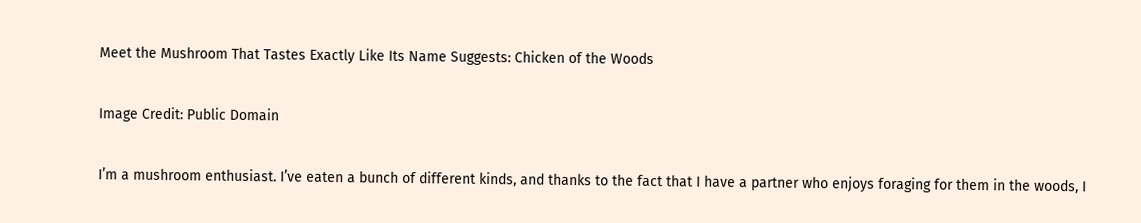Meet the Mushroom That Tastes Exactly Like Its Name Suggests: Chicken of the Woods

Image Credit: Public Domain

I’m a mushroom enthusiast. I’ve eaten a bunch of different kinds, and thanks to the fact that I have a partner who enjoys foraging for them in the woods, I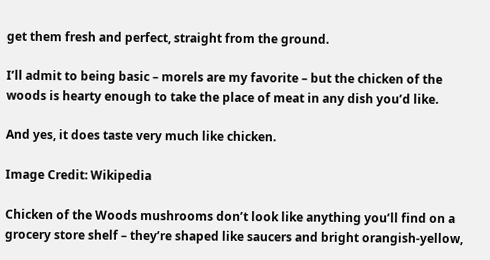get them fresh and perfect, straight from the ground.

I’ll admit to being basic – morels are my favorite – but the chicken of the woods is hearty enough to take the place of meat in any dish you’d like.

And yes, it does taste very much like chicken.

Image Credit: Wikipedia

Chicken of the Woods mushrooms don’t look like anything you’ll find on a grocery store shelf – they’re shaped like saucers and bright orangish-yellow,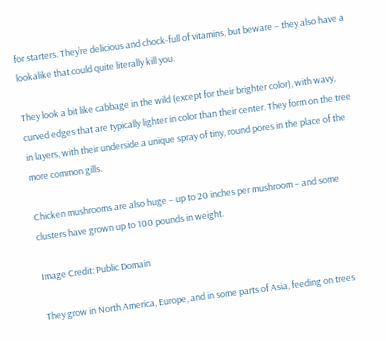for starters. They’re delicious and chock-full of vitamins, but beware – they also have a lookalike that could quite literally kill you.

They look a bit like cabbage in the wild (except for their brighter color), with wavy, curved edges that are typically lighter in color than their center. They form on the tree in layers, with their underside a unique spray of tiny, round pores in the place of the more common gills.

Chicken mushrooms are also huge – up to 20 inches per mushroom – and some clusters have grown up to 100 pounds in weight.

Image Credit: Public Domain

They grow in North America, Europe, and in some parts of Asia, feeding on trees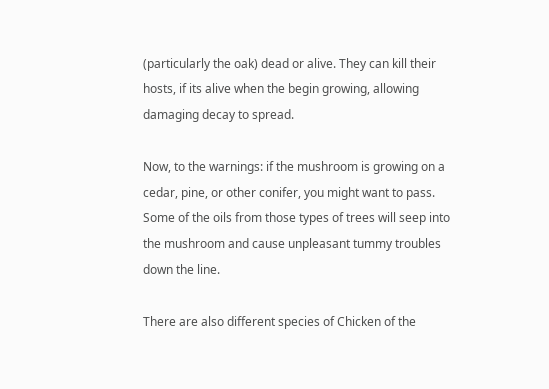(particularly the oak) dead or alive. They can kill their hosts, if its alive when the begin growing, allowing damaging decay to spread.

Now, to the warnings: if the mushroom is growing on a cedar, pine, or other conifer, you might want to pass. Some of the oils from those types of trees will seep into the mushroom and cause unpleasant tummy troubles down the line.

There are also different species of Chicken of the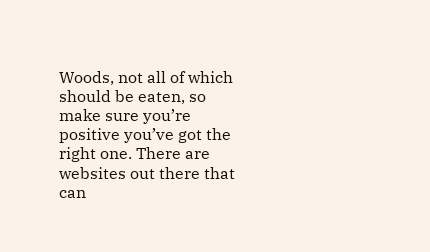Woods, not all of which should be eaten, so make sure you’re positive you’ve got the right one. There are websites out there that can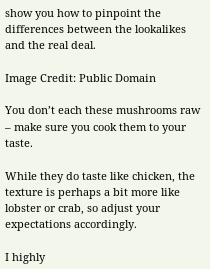show you how to pinpoint the differences between the lookalikes and the real deal.

Image Credit: Public Domain

You don’t each these mushrooms raw – make sure you cook them to your taste.

While they do taste like chicken, the texture is perhaps a bit more like lobster or crab, so adjust your expectations accordingly.

I highly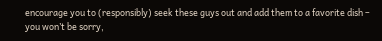encourage you to (responsibly) seek these guys out and add them to a favorite dish – you won’t be sorry,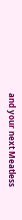and your next Meatless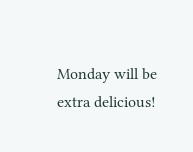Monday will be extra delicious!